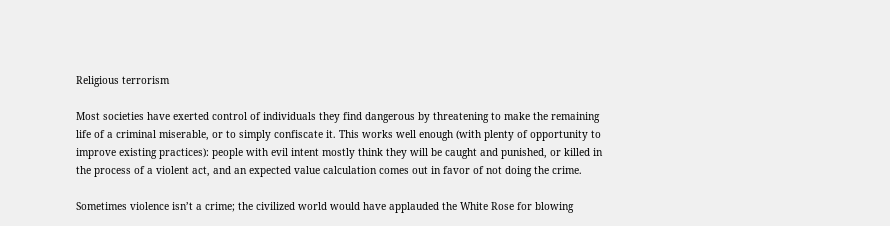Religious terrorism

Most societies have exerted control of individuals they find dangerous by threatening to make the remaining life of a criminal miserable, or to simply confiscate it. This works well enough (with plenty of opportunity to improve existing practices): people with evil intent mostly think they will be caught and punished, or killed in the process of a violent act, and an expected value calculation comes out in favor of not doing the crime.

Sometimes violence isn’t a crime; the civilized world would have applauded the White Rose for blowing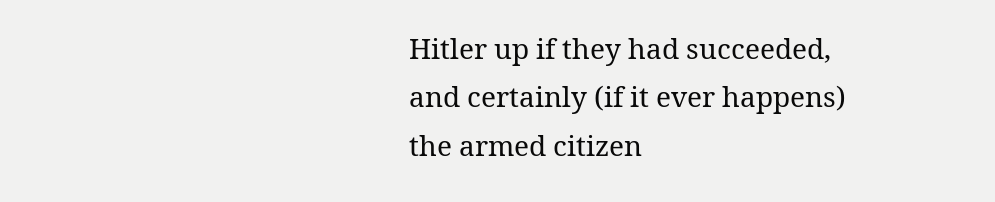Hitler up if they had succeeded, and certainly (if it ever happens) the armed citizen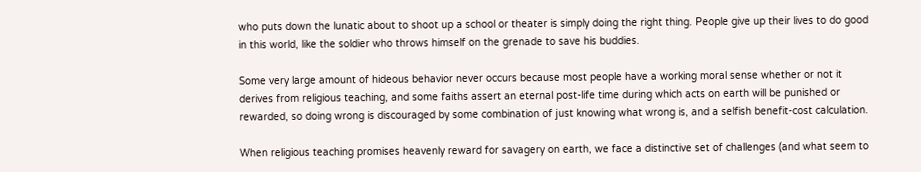who puts down the lunatic about to shoot up a school or theater is simply doing the right thing. People give up their lives to do good in this world, like the soldier who throws himself on the grenade to save his buddies.

Some very large amount of hideous behavior never occurs because most people have a working moral sense whether or not it derives from religious teaching, and some faiths assert an eternal post-life time during which acts on earth will be punished or rewarded, so doing wrong is discouraged by some combination of just knowing what wrong is, and a selfish benefit-cost calculation.

When religious teaching promises heavenly reward for savagery on earth, we face a distinctive set of challenges (and what seem to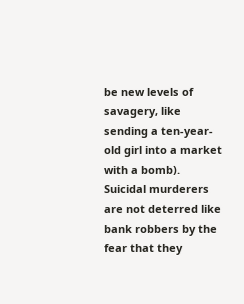be new levels of savagery, like sending a ten-year-old girl into a market with a bomb).   Suicidal murderers are not deterred like bank robbers by the fear that they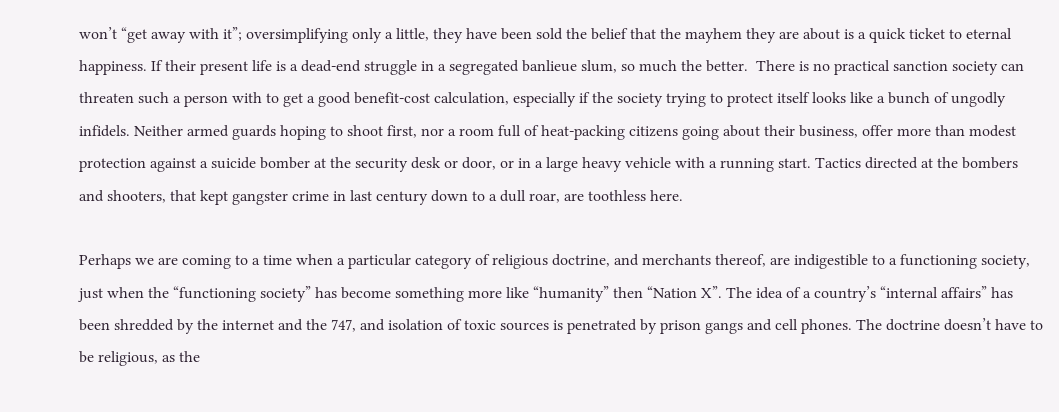won’t “get away with it”; oversimplifying only a little, they have been sold the belief that the mayhem they are about is a quick ticket to eternal happiness. If their present life is a dead-end struggle in a segregated banlieue slum, so much the better.  There is no practical sanction society can threaten such a person with to get a good benefit-cost calculation, especially if the society trying to protect itself looks like a bunch of ungodly infidels. Neither armed guards hoping to shoot first, nor a room full of heat-packing citizens going about their business, offer more than modest protection against a suicide bomber at the security desk or door, or in a large heavy vehicle with a running start. Tactics directed at the bombers and shooters, that kept gangster crime in last century down to a dull roar, are toothless here.

Perhaps we are coming to a time when a particular category of religious doctrine, and merchants thereof, are indigestible to a functioning society, just when the “functioning society” has become something more like “humanity” then “Nation X”. The idea of a country’s “internal affairs” has been shredded by the internet and the 747, and isolation of toxic sources is penetrated by prison gangs and cell phones. The doctrine doesn’t have to be religious, as the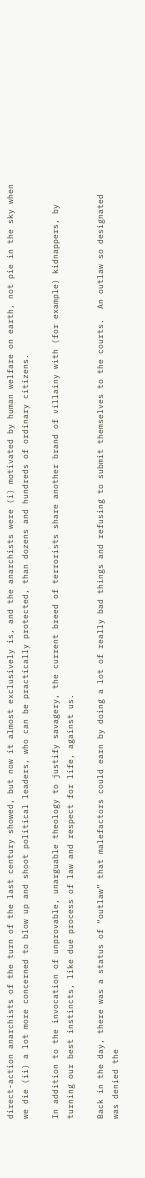direct-action anarchists of the turn of the last century showed, but now it almost exclusively is, and the anarchists were (i) motivated by human welfare on earth, not pie in the sky when we die (ii) a lot more concerned to blow up and shoot political leaders, who can be practically protected, than dozens and hundreds of ordinary citizens.

In addition to the invocation of unprovable, unarguable theology to justify savagery, the current breed of terrorists share another brand of villainy with (for example) kidnappers, by turning our best instincts, like due process of law and respect for life, against us.

Back in the day, there was a status of “outlaw” that malefactors could earn by doing a lot of really bad things and refusing to submit themselves to the courts.  An outlaw so designated was denied the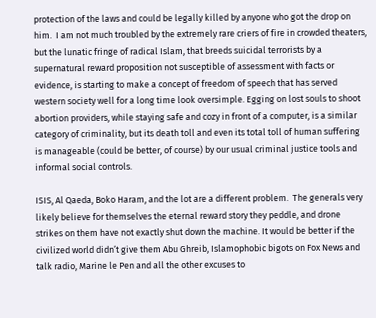protection of the laws and could be legally killed by anyone who got the drop on him.  I am not much troubled by the extremely rare criers of fire in crowded theaters, but the lunatic fringe of radical Islam, that breeds suicidal terrorists by a supernatural reward proposition not susceptible of assessment with facts or evidence, is starting to make a concept of freedom of speech that has served western society well for a long time look oversimple. Egging on lost souls to shoot abortion providers, while staying safe and cozy in front of a computer, is a similar category of criminality, but its death toll and even its total toll of human suffering is manageable (could be better, of course) by our usual criminal justice tools and informal social controls.

ISIS, Al Qaeda, Boko Haram, and the lot are a different problem.  The generals very likely believe for themselves the eternal reward story they peddle, and drone strikes on them have not exactly shut down the machine. It would be better if the civilized world didn’t give them Abu Ghreib, Islamophobic bigots on Fox News and talk radio, Marine le Pen and all the other excuses to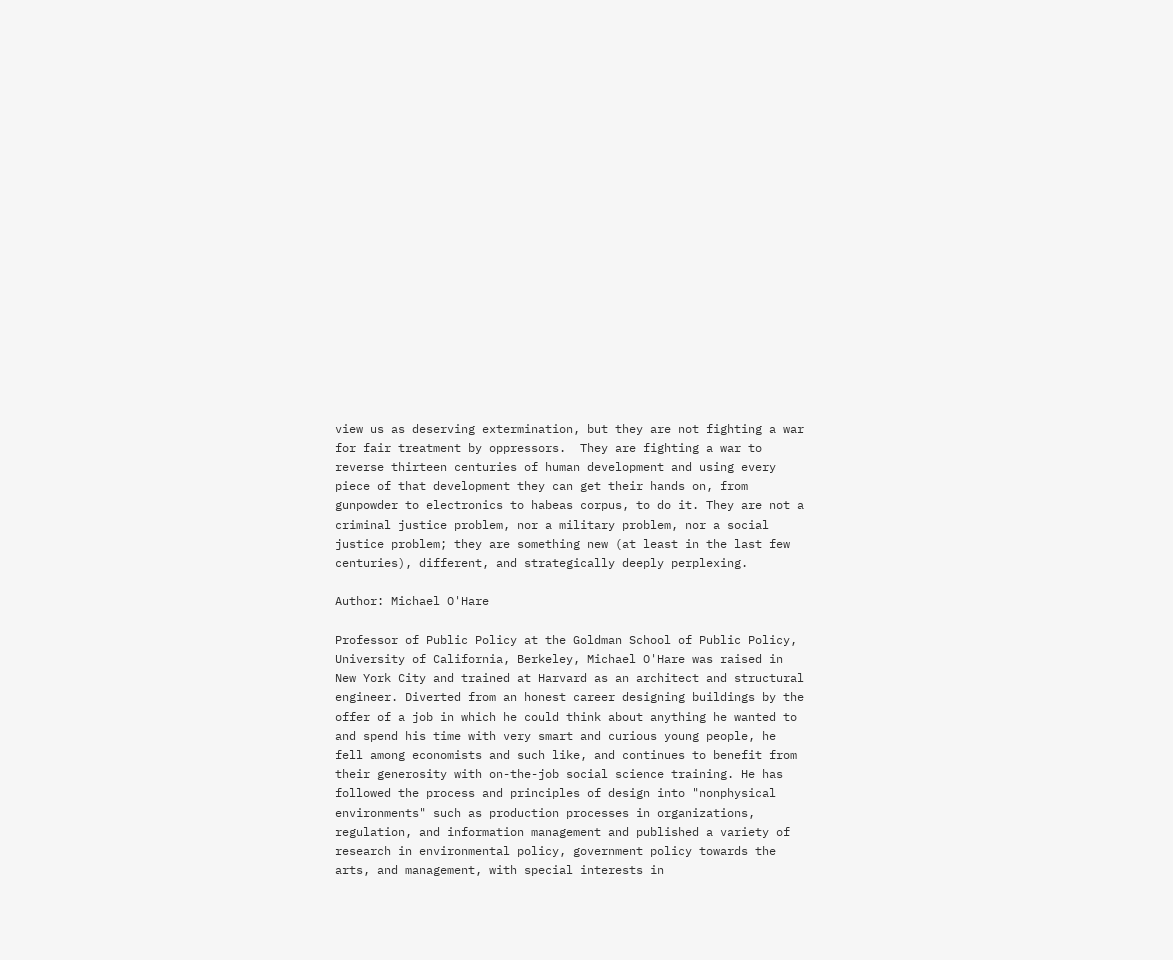view us as deserving extermination, but they are not fighting a war for fair treatment by oppressors.  They are fighting a war to reverse thirteen centuries of human development and using every piece of that development they can get their hands on, from gunpowder to electronics to habeas corpus, to do it. They are not a criminal justice problem, nor a military problem, nor a social justice problem; they are something new (at least in the last few centuries), different, and strategically deeply perplexing.

Author: Michael O'Hare

Professor of Public Policy at the Goldman School of Public Policy, University of California, Berkeley, Michael O'Hare was raised in New York City and trained at Harvard as an architect and structural engineer. Diverted from an honest career designing buildings by the offer of a job in which he could think about anything he wanted to and spend his time with very smart and curious young people, he fell among economists and such like, and continues to benefit from their generosity with on-the-job social science training. He has followed the process and principles of design into "nonphysical environments" such as production processes in organizations, regulation, and information management and published a variety of research in environmental policy, government policy towards the arts, and management, with special interests in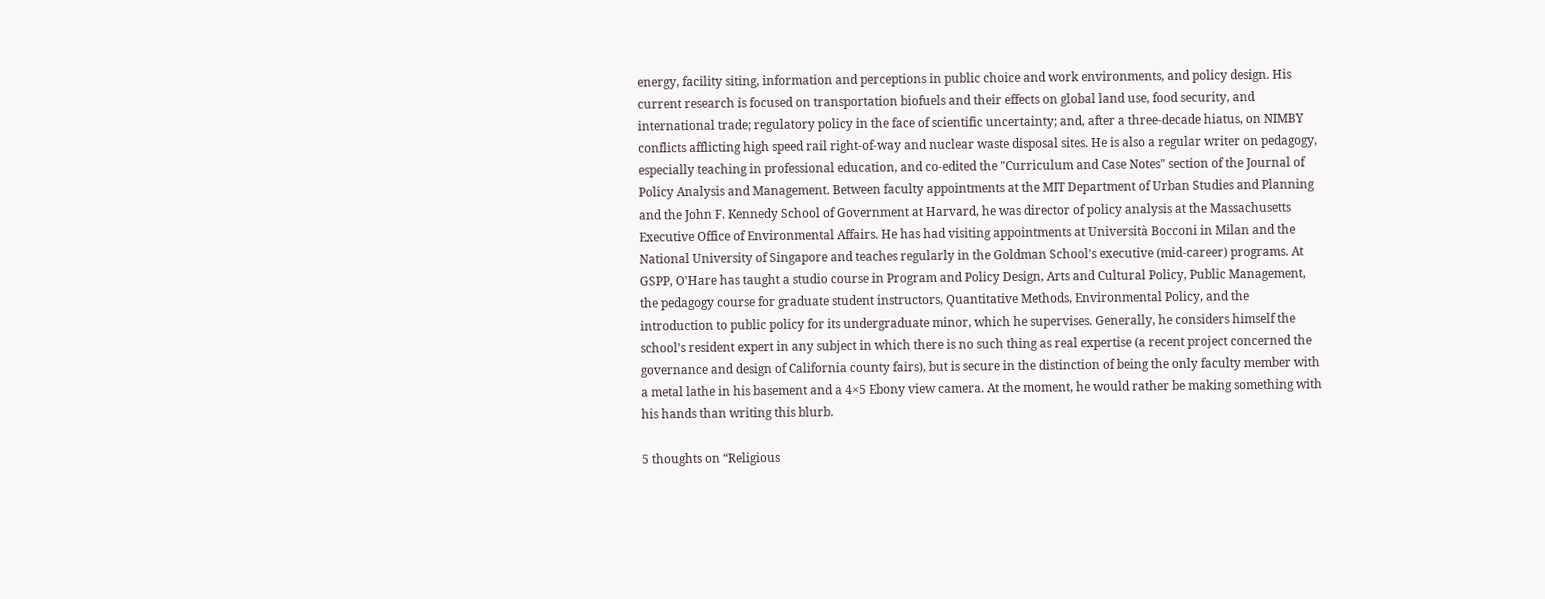energy, facility siting, information and perceptions in public choice and work environments, and policy design. His current research is focused on transportation biofuels and their effects on global land use, food security, and international trade; regulatory policy in the face of scientific uncertainty; and, after a three-decade hiatus, on NIMBY conflicts afflicting high speed rail right-of-way and nuclear waste disposal sites. He is also a regular writer on pedagogy, especially teaching in professional education, and co-edited the "Curriculum and Case Notes" section of the Journal of Policy Analysis and Management. Between faculty appointments at the MIT Department of Urban Studies and Planning and the John F. Kennedy School of Government at Harvard, he was director of policy analysis at the Massachusetts Executive Office of Environmental Affairs. He has had visiting appointments at Università Bocconi in Milan and the National University of Singapore and teaches regularly in the Goldman School's executive (mid-career) programs. At GSPP, O'Hare has taught a studio course in Program and Policy Design, Arts and Cultural Policy, Public Management, the pedagogy course for graduate student instructors, Quantitative Methods, Environmental Policy, and the introduction to public policy for its undergraduate minor, which he supervises. Generally, he considers himself the school's resident expert in any subject in which there is no such thing as real expertise (a recent project concerned the governance and design of California county fairs), but is secure in the distinction of being the only faculty member with a metal lathe in his basement and a 4×5 Ebony view camera. At the moment, he would rather be making something with his hands than writing this blurb.

5 thoughts on “Religious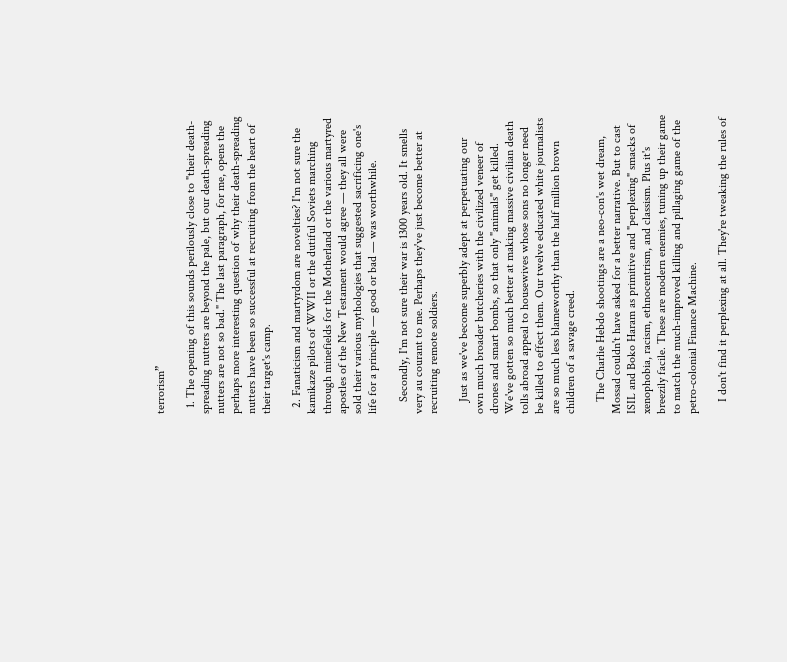terrorism”

  1. The opening of this sounds perilously close to "their death-spreading nutters are beyond the pale, but our death-spreading nutters are not so bad." The last paragraph, for me, opens the perhaps more interesting question of why their death-spreading nutters have been so successful at recruiting from the heart of their target's camp.

  2. Fanaticism and martyrdom are novelties? I'm not sure the kamikaze pilots of WWII or the dutiful Soviets marching through minefields for the Motherland or the various martyred apostles of the New Testament would agree — they all were sold their various mythologies that suggested sacrificing one's life for a principle — good or bad — was worthwhile.

    Secondly, I'm not sure their war is 1300 years old. It smells very au courant to me. Perhaps they've just become better at recruiting remote soldiers.

    Just as we've become superbly adept at perpetuating our own much broader butcheries with the civilized veneer of drones and smart bombs, so that only "animals" get killed. We've gotten so much better at making massive civilian death tolls abroad appeal to housewives whose sons no longer need be killed to effect them. Our twelve educated white journalists are so much less blameworthy than the half million brown children of a savage creed.

    The Charlie Hebdo shootings are a neo-con's wet dream, Mossad couldn't have asked for a better narrative. But to cast ISIL and Boko Haram as primitive and "perplexing" smacks of xenophobia, racism, ethnocentrism, and classism. Plus it's breezily facile. These are modern enemies, tuning up their game to match the much-improved killing and pillaging game of the petro-colonial Finance Machine.

    I don't find it perplexing at all. They're tweaking the rules of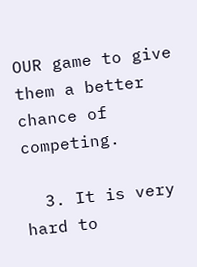OUR game to give them a better chance of competing.

  3. It is very hard to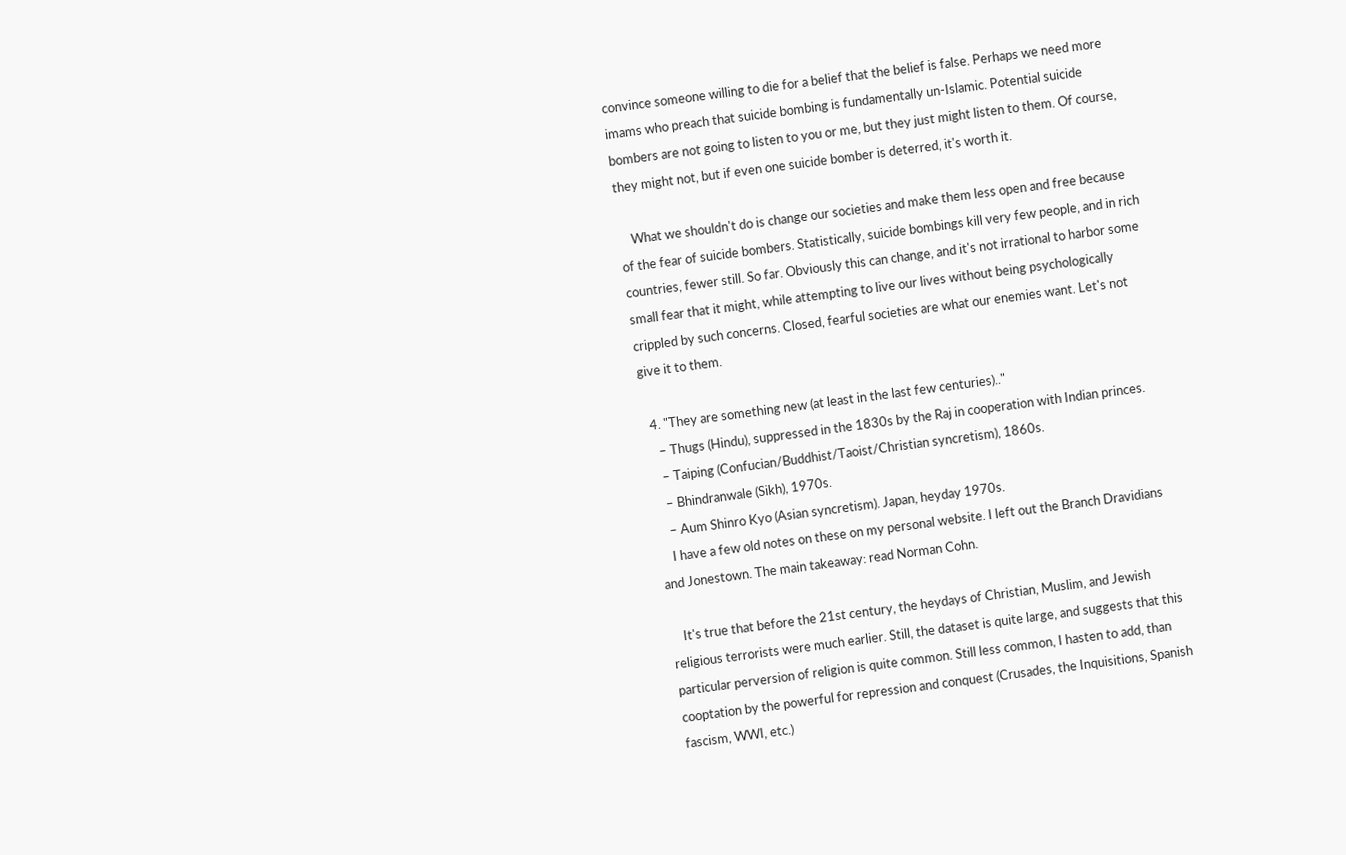convince someone willing to die for a belief that the belief is false. Perhaps we need more imams who preach that suicide bombing is fundamentally un-Islamic. Potential suicide bombers are not going to listen to you or me, but they just might listen to them. Of course, they might not, but if even one suicide bomber is deterred, it's worth it.

    What we shouldn't do is change our societies and make them less open and free because of the fear of suicide bombers. Statistically, suicide bombings kill very few people, and in rich countries, fewer still. So far. Obviously this can change, and it's not irrational to harbor some small fear that it might, while attempting to live our lives without being psychologically crippled by such concerns. Closed, fearful societies are what our enemies want. Let's not give it to them.

  4. "They are something new (at least in the last few centuries).."
    – Thugs (Hindu), suppressed in the 1830s by the Raj in cooperation with Indian princes.
    – Taiping (Confucian/Buddhist/Taoist/Christian syncretism), 1860s.
    – Bhindranwale (Sikh), 1970s.
    – Aum Shinro Kyo (Asian syncretism). Japan, heyday 1970s.
    I have a few old notes on these on my personal website. I left out the Branch Dravidians and Jonestown. The main takeaway: read Norman Cohn.

    It's true that before the 21st century, the heydays of Christian, Muslim, and Jewish religious terrorists were much earlier. Still, the dataset is quite large, and suggests that this particular perversion of religion is quite common. Still less common, I hasten to add, than cooptation by the powerful for repression and conquest (Crusades, the Inquisitions, Spanish fascism, WWI, etc.)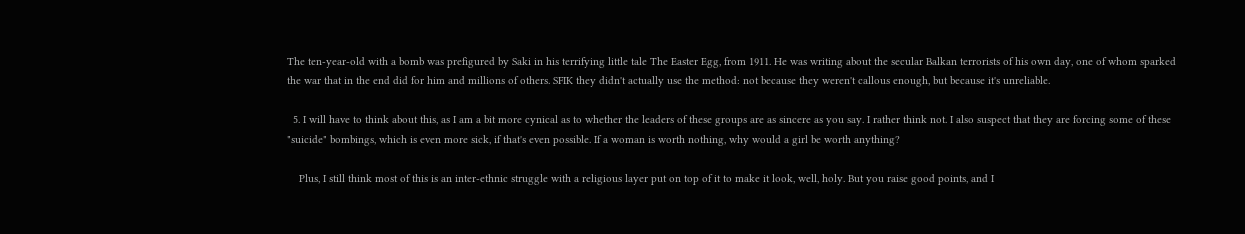The ten-year-old with a bomb was prefigured by Saki in his terrifying little tale The Easter Egg, from 1911. He was writing about the secular Balkan terrorists of his own day, one of whom sparked the war that in the end did for him and millions of others. SFIK they didn't actually use the method: not because they weren't callous enough, but because it's unreliable.

  5. I will have to think about this, as I am a bit more cynical as to whether the leaders of these groups are as sincere as you say. I rather think not. I also suspect that they are forcing some of these "suicide" bombings, which is even more sick, if that's even possible. If a woman is worth nothing, why would a girl be worth anything?

    Plus, I still think most of this is an inter-ethnic struggle with a religious layer put on top of it to make it look, well, holy. But you raise good points, and I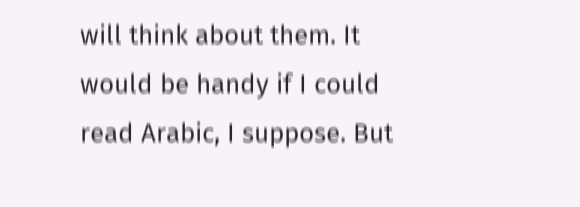will think about them. It would be handy if I could read Arabic, I suppose. But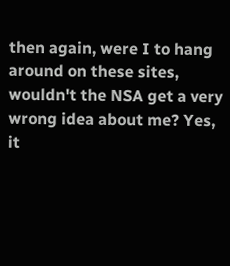then again, were I to hang around on these sites, wouldn't the NSA get a very wrong idea about me? Yes, it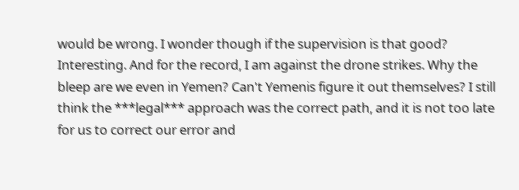would be wrong. I wonder though if the supervision is that good? Interesting. And for the record, I am against the drone strikes. Why the bleep are we even in Yemen? Can't Yemenis figure it out themselves? I still think the ***legal*** approach was the correct path, and it is not too late for us to correct our error and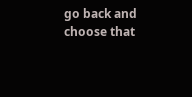go back and choose that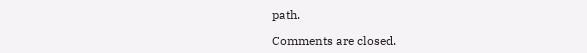path.

Comments are closed.